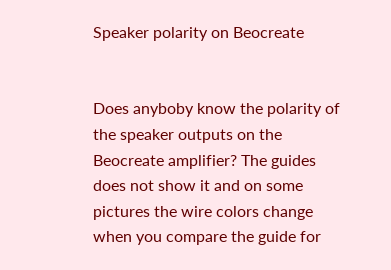Speaker polarity on Beocreate


Does anyboby know the polarity of the speaker outputs on the Beocreate amplifier? The guides does not show it and on some pictures the wire colors change when you compare the guide for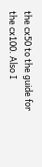the cx50 to the guide for the cx100. Also I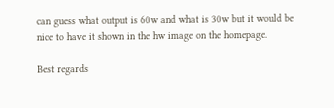can guess what output is 60w and what is 30w but it would be nice to have it shown in the hw image on the homepage.

Best regards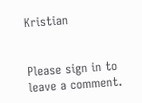Kristian


Please sign in to leave a comment.